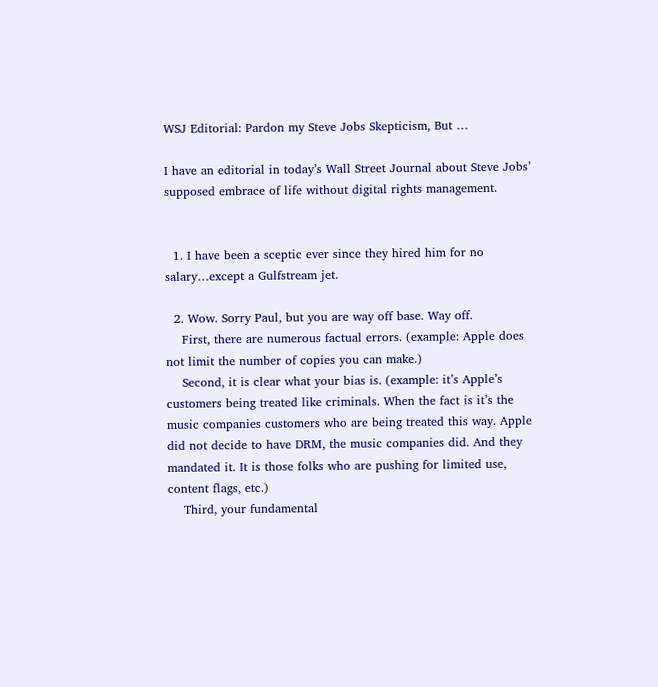WSJ Editorial: Pardon my Steve Jobs Skepticism, But …

I have an editorial in today’s Wall Street Journal about Steve Jobs’ supposed embrace of life without digital rights management.


  1. I have been a sceptic ever since they hired him for no salary…except a Gulfstream jet.

  2. Wow. Sorry Paul, but you are way off base. Way off.
    First, there are numerous factual errors. (example: Apple does not limit the number of copies you can make.)
    Second, it is clear what your bias is. (example: it’s Apple’s customers being treated like criminals. When the fact is it’s the music companies customers who are being treated this way. Apple did not decide to have DRM, the music companies did. And they mandated it. It is those folks who are pushing for limited use, content flags, etc.)
    Third, your fundamental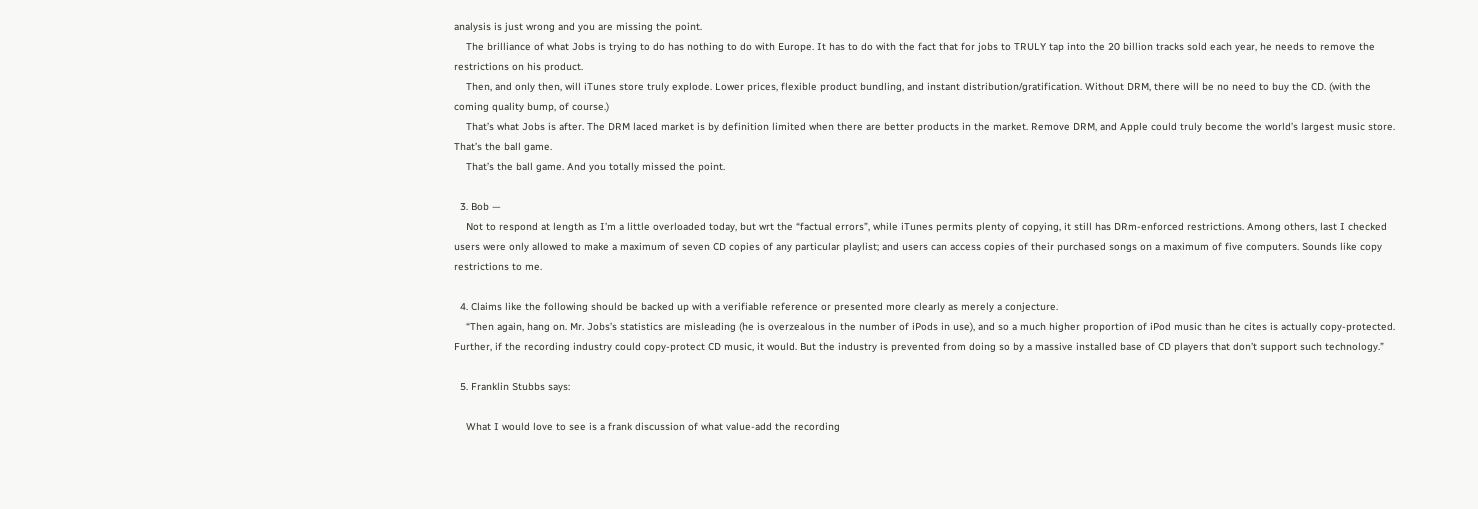analysis is just wrong and you are missing the point.
    The brilliance of what Jobs is trying to do has nothing to do with Europe. It has to do with the fact that for jobs to TRULY tap into the 20 billion tracks sold each year, he needs to remove the restrictions on his product.
    Then, and only then, will iTunes store truly explode. Lower prices, flexible product bundling, and instant distribution/gratification. Without DRM, there will be no need to buy the CD. (with the coming quality bump, of course.)
    That’s what Jobs is after. The DRM laced market is by definition limited when there are better products in the market. Remove DRM, and Apple could truly become the world’s largest music store. That’s the ball game.
    That’s the ball game. And you totally missed the point.

  3. Bob —
    Not to respond at length as I’m a little overloaded today, but wrt the “factual errors”, while iTunes permits plenty of copying, it still has DRm-enforced restrictions. Among others, last I checked users were only allowed to make a maximum of seven CD copies of any particular playlist; and users can access copies of their purchased songs on a maximum of five computers. Sounds like copy restrictions to me.

  4. Claims like the following should be backed up with a verifiable reference or presented more clearly as merely a conjecture.
    “Then again, hang on. Mr. Jobs’s statistics are misleading (he is overzealous in the number of iPods in use), and so a much higher proportion of iPod music than he cites is actually copy-protected. Further, if the recording industry could copy-protect CD music, it would. But the industry is prevented from doing so by a massive installed base of CD players that don’t support such technology.”

  5. Franklin Stubbs says:

    What I would love to see is a frank discussion of what value-add the recording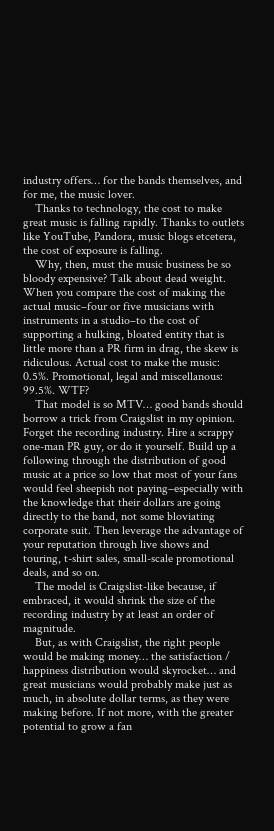industry offers… for the bands themselves, and for me, the music lover.
    Thanks to technology, the cost to make great music is falling rapidly. Thanks to outlets like YouTube, Pandora, music blogs etcetera, the cost of exposure is falling.
    Why, then, must the music business be so bloody expensive? Talk about dead weight. When you compare the cost of making the actual music–four or five musicians with instruments in a studio–to the cost of supporting a hulking, bloated entity that is little more than a PR firm in drag, the skew is ridiculous. Actual cost to make the music: 0.5%. Promotional, legal and miscellanous: 99.5%. WTF?
    That model is so MTV… good bands should borrow a trick from Craigslist in my opinion. Forget the recording industry. Hire a scrappy one-man PR guy, or do it yourself. Build up a following through the distribution of good music at a price so low that most of your fans would feel sheepish not paying–especially with the knowledge that their dollars are going directly to the band, not some bloviating corporate suit. Then leverage the advantage of your reputation through live shows and touring, t-shirt sales, small-scale promotional deals, and so on.
    The model is Craigslist-like because, if embraced, it would shrink the size of the recording industry by at least an order of magnitude.
    But, as with Craigslist, the right people would be making money… the satisfaction / happiness distribution would skyrocket… and great musicians would probably make just as much, in absolute dollar terms, as they were making before. If not more, with the greater potential to grow a fan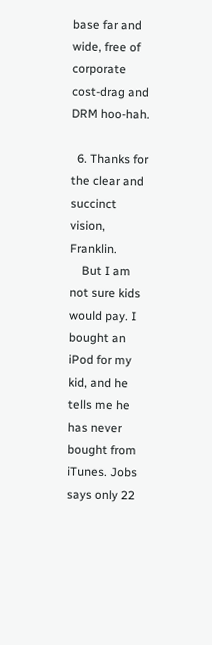base far and wide, free of corporate cost-drag and DRM hoo-hah.

  6. Thanks for the clear and succinct vision, Franklin.
    But I am not sure kids would pay. I bought an iPod for my kid, and he tells me he has never bought from iTunes. Jobs says only 22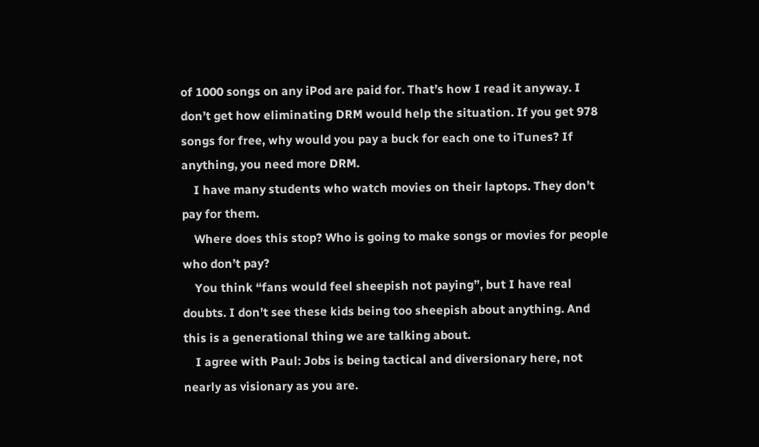of 1000 songs on any iPod are paid for. That’s how I read it anyway. I don’t get how eliminating DRM would help the situation. If you get 978 songs for free, why would you pay a buck for each one to iTunes? If anything, you need more DRM.
    I have many students who watch movies on their laptops. They don’t pay for them.
    Where does this stop? Who is going to make songs or movies for people who don’t pay?
    You think “fans would feel sheepish not paying”, but I have real doubts. I don’t see these kids being too sheepish about anything. And this is a generational thing we are talking about.
    I agree with Paul: Jobs is being tactical and diversionary here, not nearly as visionary as you are.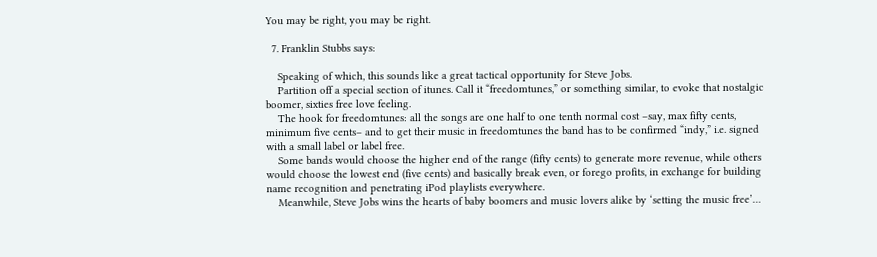You may be right, you may be right.

  7. Franklin Stubbs says:

    Speaking of which, this sounds like a great tactical opportunity for Steve Jobs.
    Partition off a special section of itunes. Call it “freedomtunes,” or something similar, to evoke that nostalgic boomer, sixties free love feeling.
    The hook for freedomtunes: all the songs are one half to one tenth normal cost –say, max fifty cents, minimum five cents– and to get their music in freedomtunes the band has to be confirmed “indy,” i.e. signed with a small label or label free.
    Some bands would choose the higher end of the range (fifty cents) to generate more revenue, while others would choose the lowest end (five cents) and basically break even, or forego profits, in exchange for building name recognition and penetrating iPod playlists everywhere.
    Meanwhile, Steve Jobs wins the hearts of baby boomers and music lovers alike by ‘setting the music free’…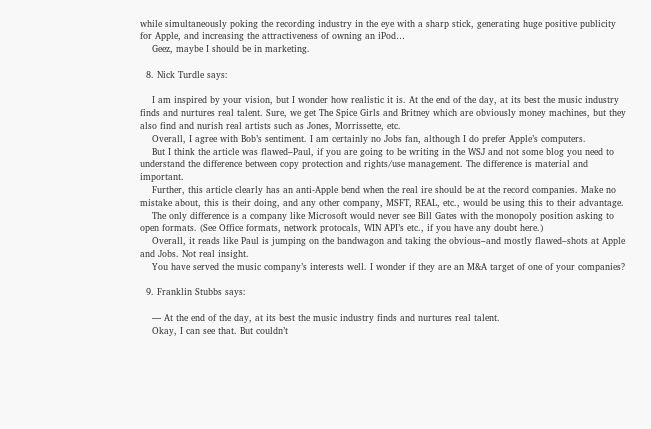while simultaneously poking the recording industry in the eye with a sharp stick, generating huge positive publicity for Apple, and increasing the attractiveness of owning an iPod…
    Geez, maybe I should be in marketing.

  8. Nick Turdle says:

    I am inspired by your vision, but I wonder how realistic it is. At the end of the day, at its best the music industry finds and nurtures real talent. Sure, we get The Spice Girls and Britney which are obviously money machines, but they also find and nurish real artists such as Jones, Morrissette, etc.
    Overall, I agree with Bob’s sentiment. I am certainly no Jobs fan, although I do prefer Apple’s computers.
    But I think the article was flawed–Paul, if you are going to be writing in the WSJ and not some blog you need to understand the difference between copy protection and rights/use management. The difference is material and important.
    Further, this article clearly has an anti-Apple bend when the real ire should be at the record companies. Make no mistake about, this is their doing, and any other company, MSFT, REAL, etc., would be using this to their advantage.
    The only difference is a company like Microsoft would never see Bill Gates with the monopoly position asking to open formats. (See Office formats, network protocals, WIN API’s etc., if you have any doubt here.)
    Overall, it reads like Paul is jumping on the bandwagon and taking the obvious–and mostly flawed–shots at Apple and Jobs. Not real insight.
    You have served the music company’s interests well. I wonder if they are an M&A target of one of your companies?

  9. Franklin Stubbs says:

    — At the end of the day, at its best the music industry finds and nurtures real talent.
    Okay, I can see that. But couldn’t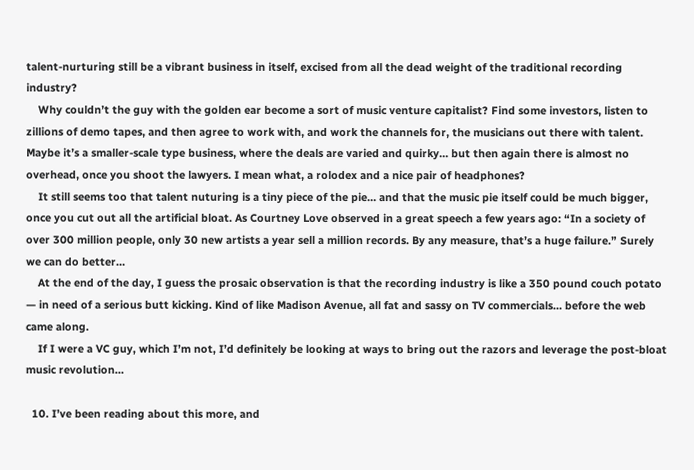talent-nurturing still be a vibrant business in itself, excised from all the dead weight of the traditional recording industry?
    Why couldn’t the guy with the golden ear become a sort of music venture capitalist? Find some investors, listen to zillions of demo tapes, and then agree to work with, and work the channels for, the musicians out there with talent. Maybe it’s a smaller-scale type business, where the deals are varied and quirky… but then again there is almost no overhead, once you shoot the lawyers. I mean what, a rolodex and a nice pair of headphones?
    It still seems too that talent nuturing is a tiny piece of the pie… and that the music pie itself could be much bigger, once you cut out all the artificial bloat. As Courtney Love observed in a great speech a few years ago: “In a society of over 300 million people, only 30 new artists a year sell a million records. By any measure, that’s a huge failure.” Surely we can do better…
    At the end of the day, I guess the prosaic observation is that the recording industry is like a 350 pound couch potato — in need of a serious butt kicking. Kind of like Madison Avenue, all fat and sassy on TV commercials… before the web came along.
    If I were a VC guy, which I’m not, I’d definitely be looking at ways to bring out the razors and leverage the post-bloat music revolution…

  10. I’ve been reading about this more, and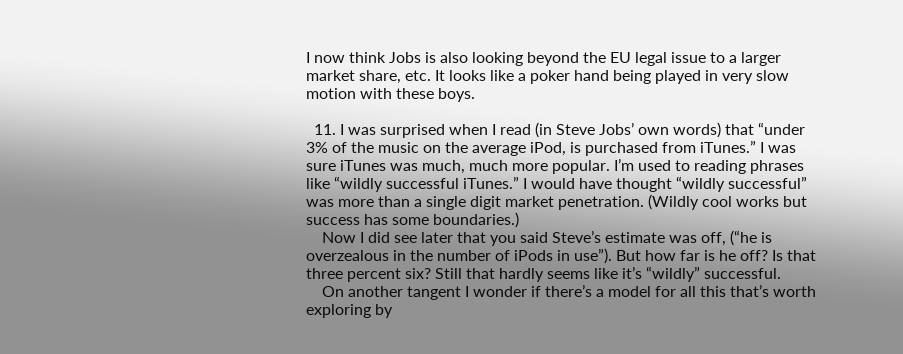I now think Jobs is also looking beyond the EU legal issue to a larger market share, etc. It looks like a poker hand being played in very slow motion with these boys.

  11. I was surprised when I read (in Steve Jobs’ own words) that “under 3% of the music on the average iPod, is purchased from iTunes.” I was sure iTunes was much, much more popular. I’m used to reading phrases like “wildly successful iTunes.” I would have thought “wildly successful” was more than a single digit market penetration. (Wildly cool works but success has some boundaries.)
    Now I did see later that you said Steve’s estimate was off, (“he is overzealous in the number of iPods in use”). But how far is he off? Is that three percent six? Still that hardly seems like it’s “wildly” successful.
    On another tangent I wonder if there’s a model for all this that’s worth exploring by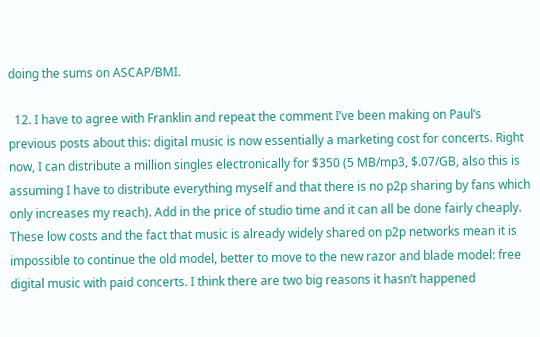doing the sums on ASCAP/BMI.

  12. I have to agree with Franklin and repeat the comment I’ve been making on Paul’s previous posts about this: digital music is now essentially a marketing cost for concerts. Right now, I can distribute a million singles electronically for $350 (5 MB/mp3, $.07/GB, also this is assuming I have to distribute everything myself and that there is no p2p sharing by fans which only increases my reach). Add in the price of studio time and it can all be done fairly cheaply. These low costs and the fact that music is already widely shared on p2p networks mean it is impossible to continue the old model, better to move to the new razor and blade model: free digital music with paid concerts. I think there are two big reasons it hasn’t happened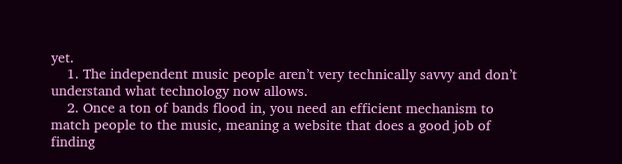yet.
    1. The independent music people aren’t very technically savvy and don’t understand what technology now allows.
    2. Once a ton of bands flood in, you need an efficient mechanism to match people to the music, meaning a website that does a good job of finding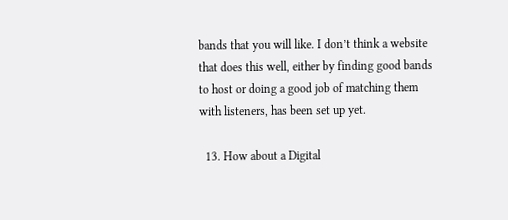bands that you will like. I don’t think a website that does this well, either by finding good bands to host or doing a good job of matching them with listeners, has been set up yet.

  13. How about a Digital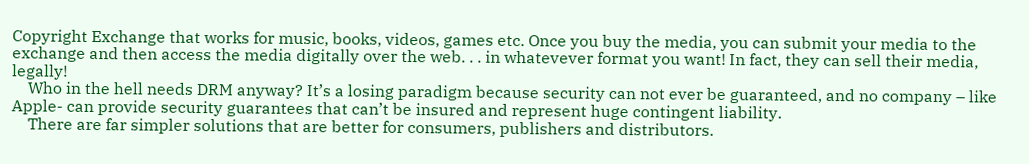Copyright Exchange that works for music, books, videos, games etc. Once you buy the media, you can submit your media to the exchange and then access the media digitally over the web. . . in whatevever format you want! In fact, they can sell their media, legally!
    Who in the hell needs DRM anyway? It’s a losing paradigm because security can not ever be guaranteed, and no company – like Apple- can provide security guarantees that can’t be insured and represent huge contingent liability.
    There are far simpler solutions that are better for consumers, publishers and distributors.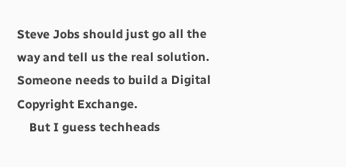Steve Jobs should just go all the way and tell us the real solution. Someone needs to build a Digital Copyright Exchange.
    But I guess techheads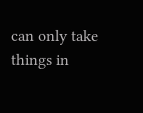can only take things in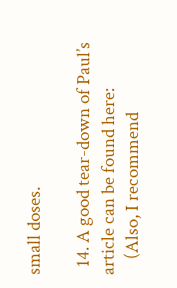small doses.

  14. A good tear-down of Paul’s article can be found here:
    (Also, I recommend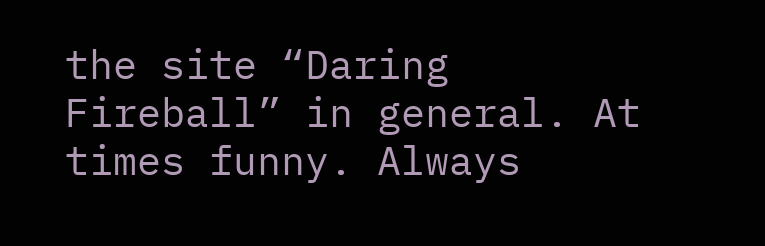the site “Daring Fireball” in general. At times funny. Always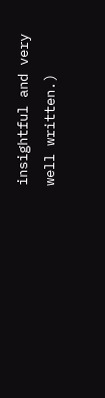insightful and very well written.)